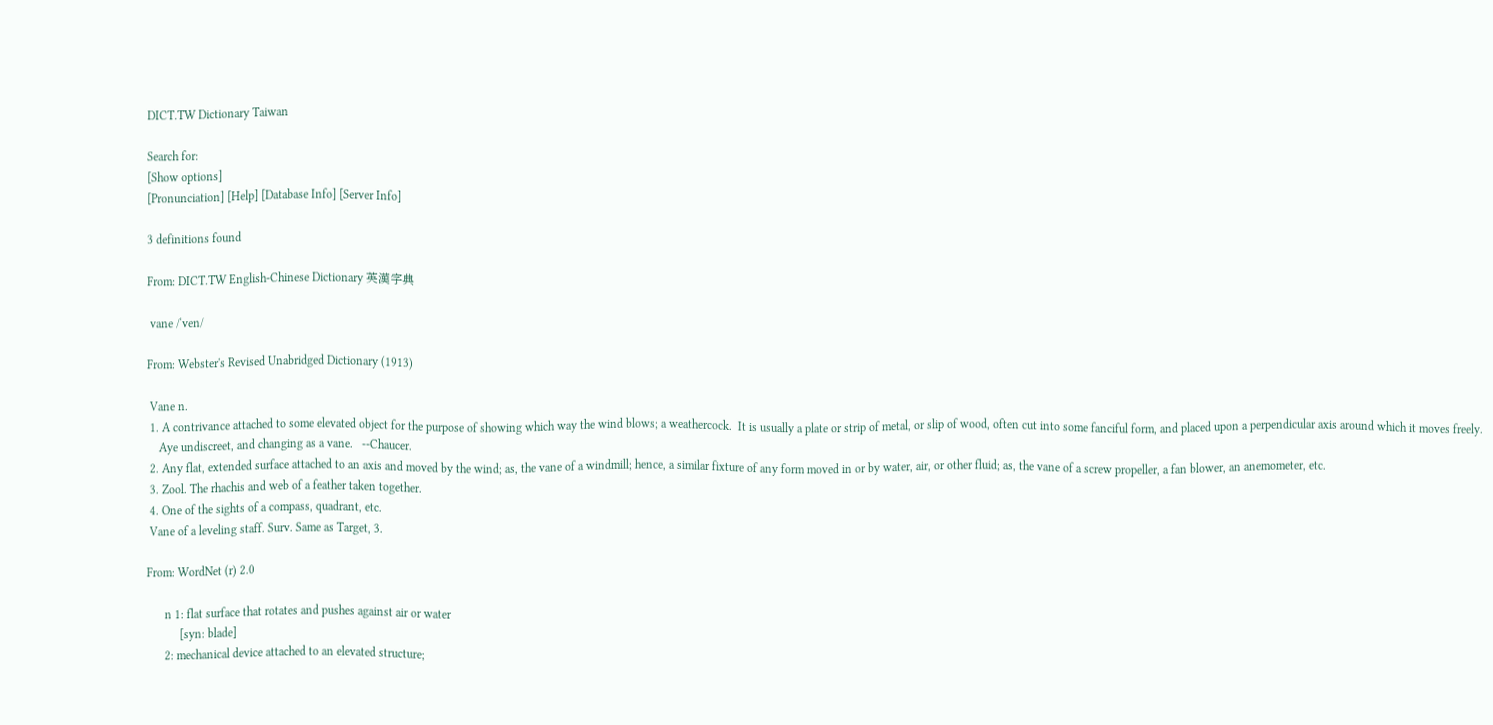DICT.TW Dictionary Taiwan

Search for:
[Show options]
[Pronunciation] [Help] [Database Info] [Server Info]

3 definitions found

From: DICT.TW English-Chinese Dictionary 英漢字典

 vane /ˈven/

From: Webster's Revised Unabridged Dictionary (1913)

 Vane n.
 1. A contrivance attached to some elevated object for the purpose of showing which way the wind blows; a weathercock.  It is usually a plate or strip of metal, or slip of wood, often cut into some fanciful form, and placed upon a perpendicular axis around which it moves freely.
    Aye undiscreet, and changing as a vane.   --Chaucer.
 2. Any flat, extended surface attached to an axis and moved by the wind; as, the vane of a windmill; hence, a similar fixture of any form moved in or by water, air, or other fluid; as, the vane of a screw propeller, a fan blower, an anemometer, etc.
 3. Zool. The rhachis and web of a feather taken together.
 4. One of the sights of a compass, quadrant, etc.
 Vane of a leveling staff. Surv. Same as Target, 3.

From: WordNet (r) 2.0

      n 1: flat surface that rotates and pushes against air or water
           [syn: blade]
      2: mechanical device attached to an elevated structure;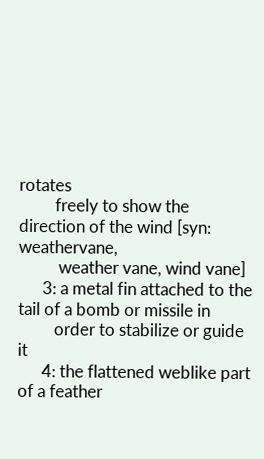rotates
         freely to show the direction of the wind [syn: weathervane,
          weather vane, wind vane]
      3: a metal fin attached to the tail of a bomb or missile in
         order to stabilize or guide it
      4: the flattened weblike part of a feather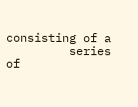consisting of a
         series of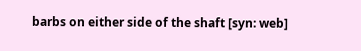barbs on either side of the shaft [syn: web]